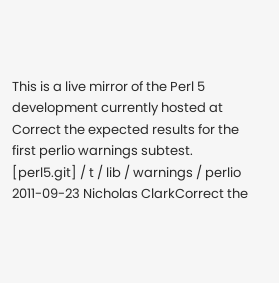This is a live mirror of the Perl 5 development currently hosted at
Correct the expected results for the first perlio warnings subtest.
[perl5.git] / t / lib / warnings / perlio
2011-09-23 Nicholas ClarkCorrect the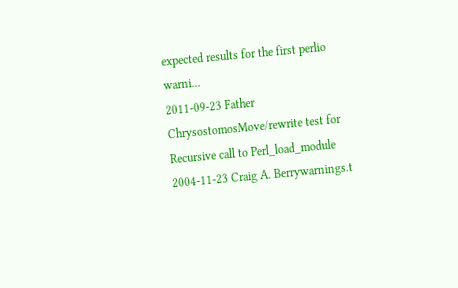expected results for the first perlio warni...
2011-09-23 Father ChrysostomosMove/rewrite test for Recursive call to Perl_load_module
2004-11-23 Craig A. Berrywarnings.t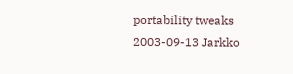portability tweaks
2003-09-13 Jarkko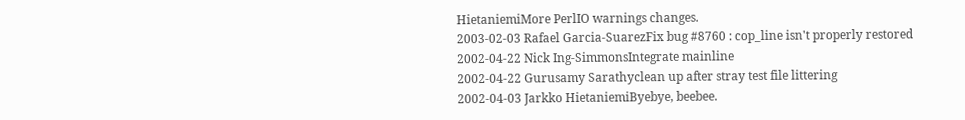HietaniemiMore PerlIO warnings changes.
2003-02-03 Rafael Garcia-SuarezFix bug #8760 : cop_line isn't properly restored
2002-04-22 Nick Ing-SimmonsIntegrate mainline
2002-04-22 Gurusamy Sarathyclean up after stray test file littering
2002-04-03 Jarkko HietaniemiByebye, beebee.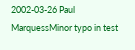2002-03-26 Paul MarquessMinor typo in test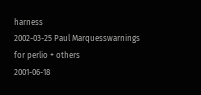harness
2002-03-25 Paul Marquesswarnings for perlio + others
2001-06-18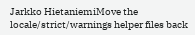Jarkko HietaniemiMove the locale/strict/warnings helper files back